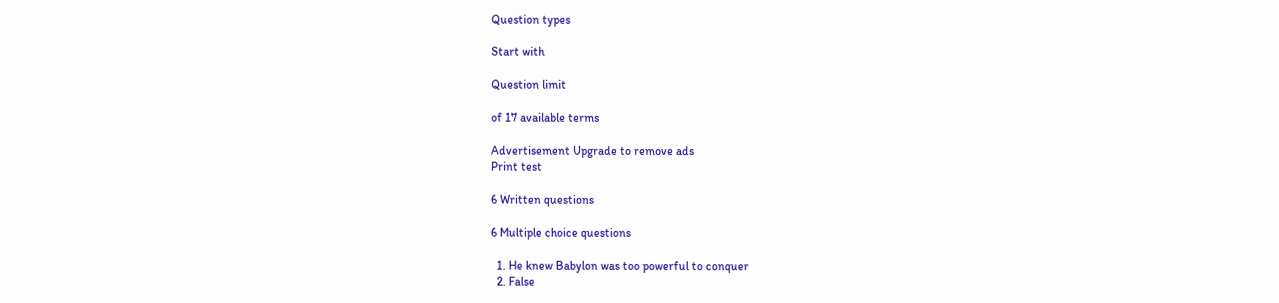Question types

Start with

Question limit

of 17 available terms

Advertisement Upgrade to remove ads
Print test

6 Written questions

6 Multiple choice questions

  1. He knew Babylon was too powerful to conquer
  2. False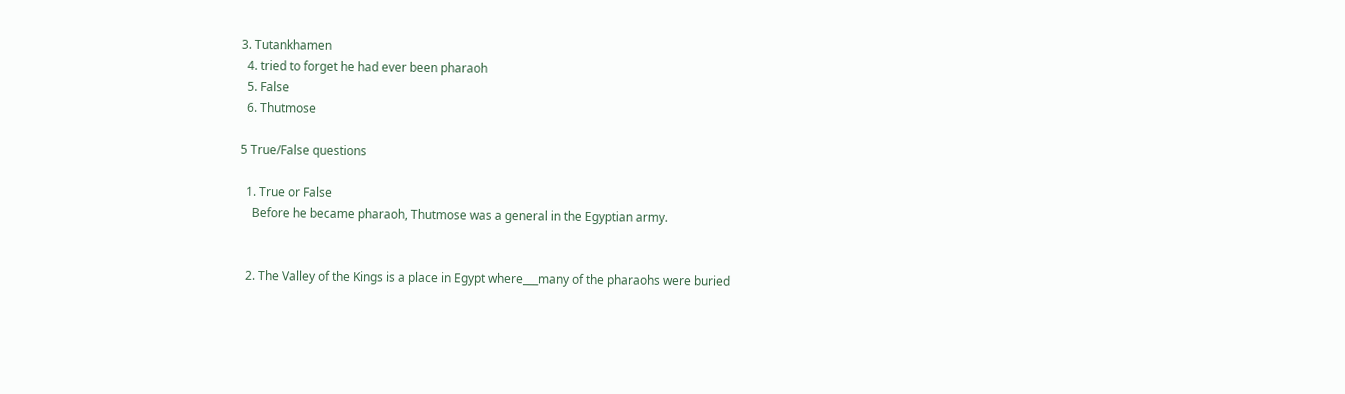3. Tutankhamen
  4. tried to forget he had ever been pharaoh
  5. False
  6. Thutmose

5 True/False questions

  1. True or False
    Before he became pharaoh, Thutmose was a general in the Egyptian army.


  2. The Valley of the Kings is a place in Egypt where___many of the pharaohs were buried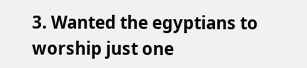3. Wanted the egyptians to worship just one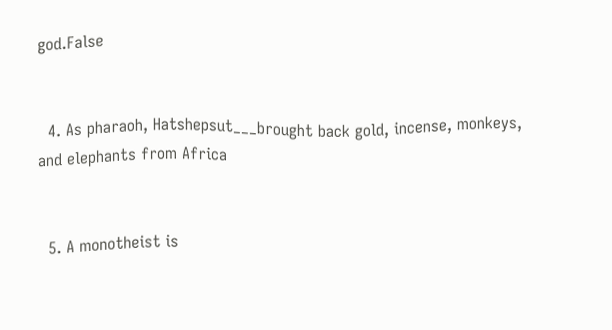god.False


  4. As pharaoh, Hatshepsut___brought back gold, incense, monkeys, and elephants from Africa


  5. A monotheist is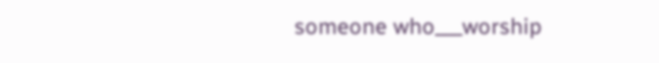someone who___worship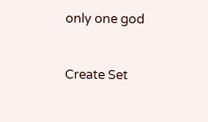only one god


Create Set